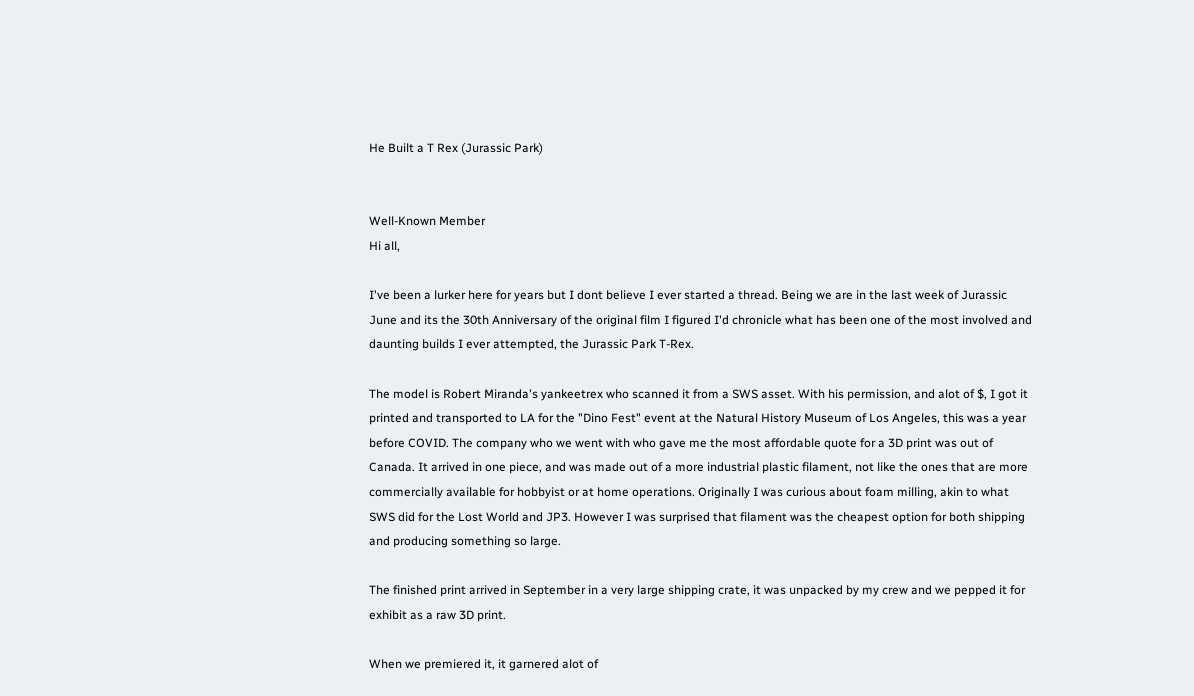He Built a T Rex (Jurassic Park)


Well-Known Member
Hi all,

I've been a lurker here for years but I dont believe I ever started a thread. Being we are in the last week of Jurassic June and its the 30th Anniversary of the original film I figured I'd chronicle what has been one of the most involved and daunting builds I ever attempted, the Jurassic Park T-Rex.

The model is Robert Miranda's yankeetrex who scanned it from a SWS asset. With his permission, and alot of $, I got it printed and transported to LA for the "Dino Fest" event at the Natural History Museum of Los Angeles, this was a year before COVID. The company who we went with who gave me the most affordable quote for a 3D print was out of Canada. It arrived in one piece, and was made out of a more industrial plastic filament, not like the ones that are more commercially available for hobbyist or at home operations. Originally I was curious about foam milling, akin to what SWS did for the Lost World and JP3. However I was surprised that filament was the cheapest option for both shipping and producing something so large.

The finished print arrived in September in a very large shipping crate, it was unpacked by my crew and we pepped it for exhibit as a raw 3D print.

When we premiered it, it garnered alot of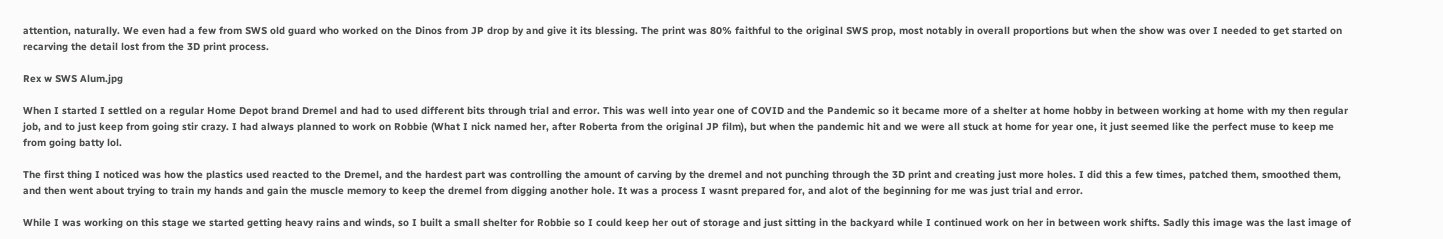attention, naturally. We even had a few from SWS old guard who worked on the Dinos from JP drop by and give it its blessing. The print was 80% faithful to the original SWS prop, most notably in overall proportions but when the show was over I needed to get started on recarving the detail lost from the 3D print process.

Rex w SWS Alum.jpg

When I started I settled on a regular Home Depot brand Dremel and had to used different bits through trial and error. This was well into year one of COVID and the Pandemic so it became more of a shelter at home hobby in between working at home with my then regular job, and to just keep from going stir crazy. I had always planned to work on Robbie (What I nick named her, after Roberta from the original JP film), but when the pandemic hit and we were all stuck at home for year one, it just seemed like the perfect muse to keep me from going batty lol.

The first thing I noticed was how the plastics used reacted to the Dremel, and the hardest part was controlling the amount of carving by the dremel and not punching through the 3D print and creating just more holes. I did this a few times, patched them, smoothed them, and then went about trying to train my hands and gain the muscle memory to keep the dremel from digging another hole. It was a process I wasnt prepared for, and alot of the beginning for me was just trial and error.

While I was working on this stage we started getting heavy rains and winds, so I built a small shelter for Robbie so I could keep her out of storage and just sitting in the backyard while I continued work on her in between work shifts. Sadly this image was the last image of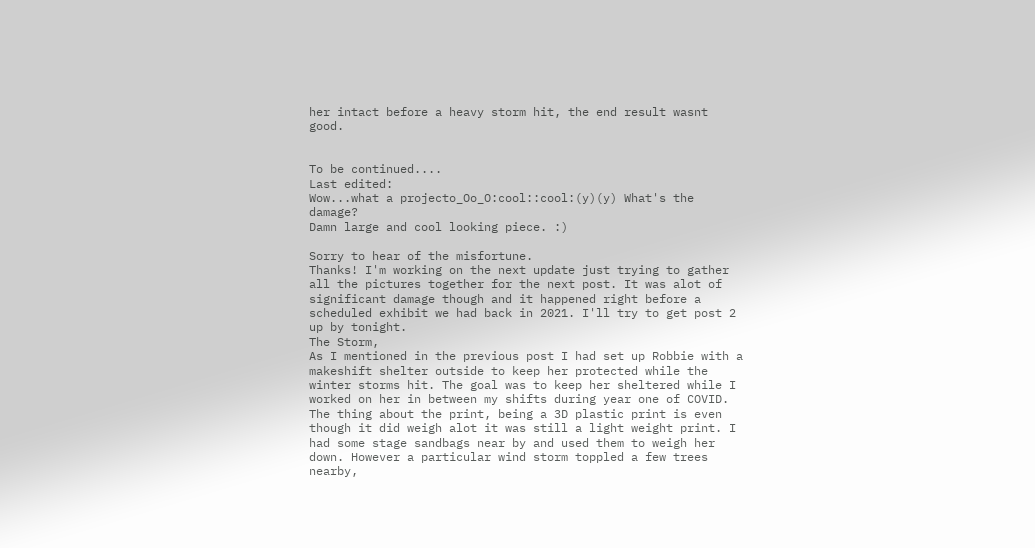her intact before a heavy storm hit, the end result wasnt good.


To be continued....
Last edited:
Wow...what a projecto_Oo_O:cool::cool:(y)(y) What's the damage?
Damn large and cool looking piece. :)

Sorry to hear of the misfortune.
Thanks! I'm working on the next update just trying to gather all the pictures together for the next post. It was alot of significant damage though and it happened right before a scheduled exhibit we had back in 2021. I'll try to get post 2 up by tonight.
The Storm,
As I mentioned in the previous post I had set up Robbie with a makeshift shelter outside to keep her protected while the winter storms hit. The goal was to keep her sheltered while I worked on her in between my shifts during year one of COVID. The thing about the print, being a 3D plastic print is even though it did weigh alot it was still a light weight print. I had some stage sandbags near by and used them to weigh her down. However a particular wind storm toppled a few trees nearby,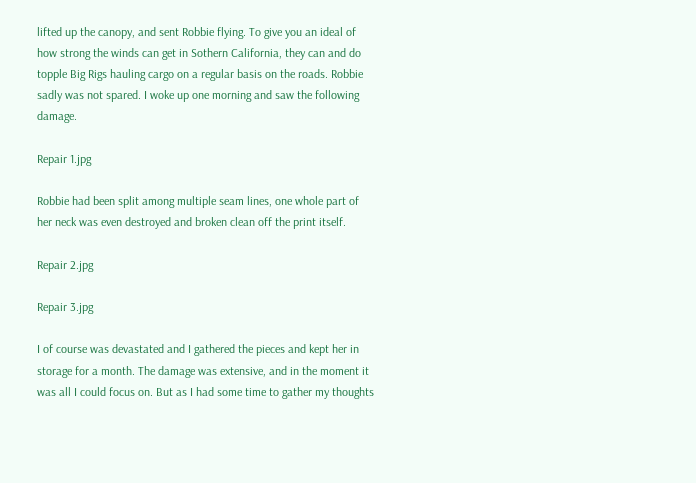lifted up the canopy, and sent Robbie flying. To give you an ideal of how strong the winds can get in Sothern California, they can and do topple Big Rigs hauling cargo on a regular basis on the roads. Robbie sadly was not spared. I woke up one morning and saw the following damage.

Repair 1.jpg

Robbie had been split among multiple seam lines, one whole part of her neck was even destroyed and broken clean off the print itself.

Repair 2.jpg

Repair 3.jpg

I of course was devastated and I gathered the pieces and kept her in storage for a month. The damage was extensive, and in the moment it was all I could focus on. But as I had some time to gather my thoughts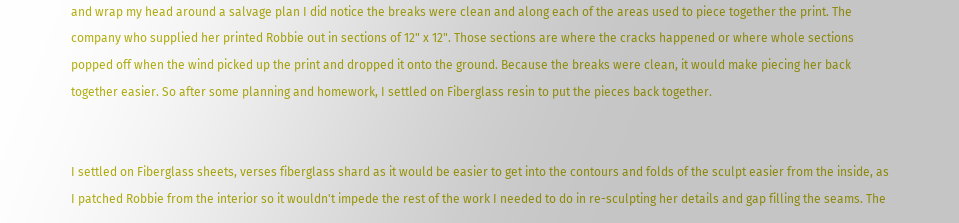and wrap my head around a salvage plan I did notice the breaks were clean and along each of the areas used to piece together the print. The company who supplied her printed Robbie out in sections of 12" x 12". Those sections are where the cracks happened or where whole sections popped off when the wind picked up the print and dropped it onto the ground. Because the breaks were clean, it would make piecing her back together easier. So after some planning and homework, I settled on Fiberglass resin to put the pieces back together.


I settled on Fiberglass sheets, verses fiberglass shard as it would be easier to get into the contours and folds of the sculpt easier from the inside, as I patched Robbie from the interior so it wouldn't impede the rest of the work I needed to do in re-sculpting her details and gap filling the seams. The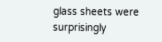glass sheets were surprisingly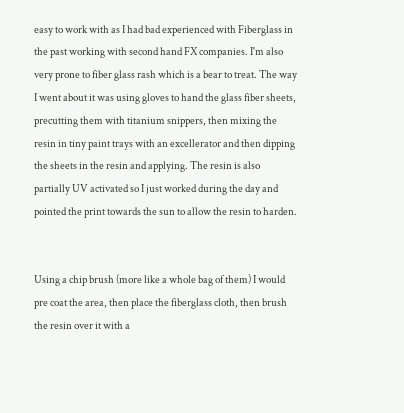easy to work with as I had bad experienced with Fiberglass in the past working with second hand FX companies. I'm also very prone to fiber glass rash which is a bear to treat. The way I went about it was using gloves to hand the glass fiber sheets, precutting them with titanium snippers, then mixing the resin in tiny paint trays with an excellerator and then dipping the sheets in the resin and applying. The resin is also partially UV activated so I just worked during the day and pointed the print towards the sun to allow the resin to harden.


Using a chip brush (more like a whole bag of them) I would pre coat the area, then place the fiberglass cloth, then brush the resin over it with a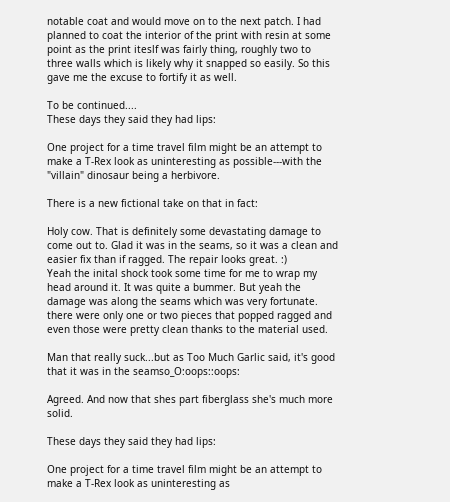notable coat and would move on to the next patch. I had planned to coat the interior of the print with resin at some point as the print iteslf was fairly thing, roughly two to three walls which is likely why it snapped so easily. So this gave me the excuse to fortify it as well.

To be continued....
These days they said they had lips:

One project for a time travel film might be an attempt to make a T-Rex look as uninteresting as possible---with the "villain" dinosaur being a herbivore.

There is a new fictional take on that in fact:

Holy cow. That is definitely some devastating damage to come out to. Glad it was in the seams, so it was a clean and easier fix than if ragged. The repair looks great. :)
Yeah the inital shock took some time for me to wrap my head around it. It was quite a bummer. But yeah the damage was along the seams which was very fortunate. there were only one or two pieces that popped ragged and even those were pretty clean thanks to the material used.

Man that really suck...but as Too Much Garlic said, it's good that it was in the seamso_O:oops::oops:

Agreed. And now that shes part fiberglass she's much more solid.

These days they said they had lips:

One project for a time travel film might be an attempt to make a T-Rex look as uninteresting as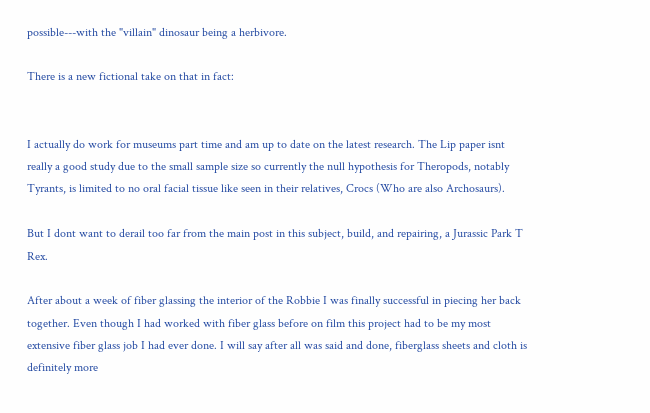possible---with the "villain" dinosaur being a herbivore.

There is a new fictional take on that in fact:


I actually do work for museums part time and am up to date on the latest research. The Lip paper isnt really a good study due to the small sample size so currently the null hypothesis for Theropods, notably Tyrants, is limited to no oral facial tissue like seen in their relatives, Crocs (Who are also Archosaurs).

But I dont want to derail too far from the main post in this subject, build, and repairing, a Jurassic Park T Rex.

After about a week of fiber glassing the interior of the Robbie I was finally successful in piecing her back together. Even though I had worked with fiber glass before on film this project had to be my most extensive fiber glass job I had ever done. I will say after all was said and done, fiberglass sheets and cloth is definitely more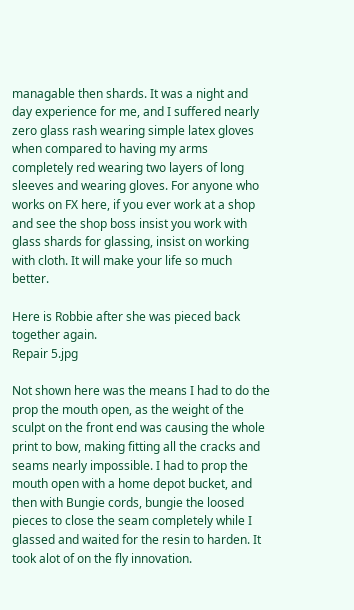managable then shards. It was a night and day experience for me, and I suffered nearly zero glass rash wearing simple latex gloves when compared to having my arms completely red wearing two layers of long sleeves and wearing gloves. For anyone who works on FX here, if you ever work at a shop and see the shop boss insist you work with glass shards for glassing, insist on working with cloth. It will make your life so much better.

Here is Robbie after she was pieced back together again.
Repair 5.jpg

Not shown here was the means I had to do the prop the mouth open, as the weight of the sculpt on the front end was causing the whole print to bow, making fitting all the cracks and seams nearly impossible. I had to prop the mouth open with a home depot bucket, and then with Bungie cords, bungie the loosed pieces to close the seam completely while I glassed and waited for the resin to harden. It took alot of on the fly innovation.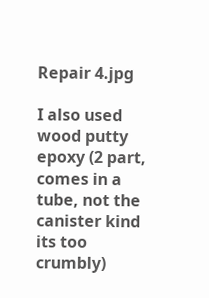Repair 4.jpg

I also used wood putty epoxy (2 part, comes in a tube, not the canister kind its too crumbly)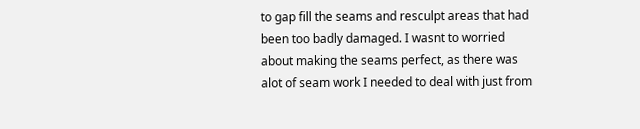to gap fill the seams and resculpt areas that had been too badly damaged. I wasnt to worried about making the seams perfect, as there was alot of seam work I needed to deal with just from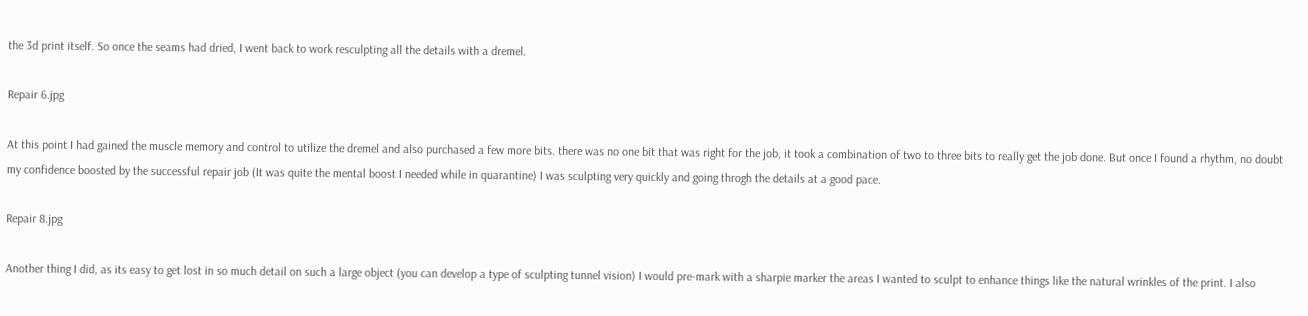the 3d print itself. So once the seams had dried, I went back to work resculpting all the details with a dremel.

Repair 6.jpg

At this point I had gained the muscle memory and control to utilize the dremel and also purchased a few more bits. there was no one bit that was right for the job, it took a combination of two to three bits to really get the job done. But once I found a rhythm, no doubt my confidence boosted by the successful repair job (It was quite the mental boost I needed while in quarantine) I was sculpting very quickly and going throgh the details at a good pace.

Repair 8.jpg

Another thing I did, as its easy to get lost in so much detail on such a large object (you can develop a type of sculpting tunnel vision) I would pre-mark with a sharpie marker the areas I wanted to sculpt to enhance things like the natural wrinkles of the print. I also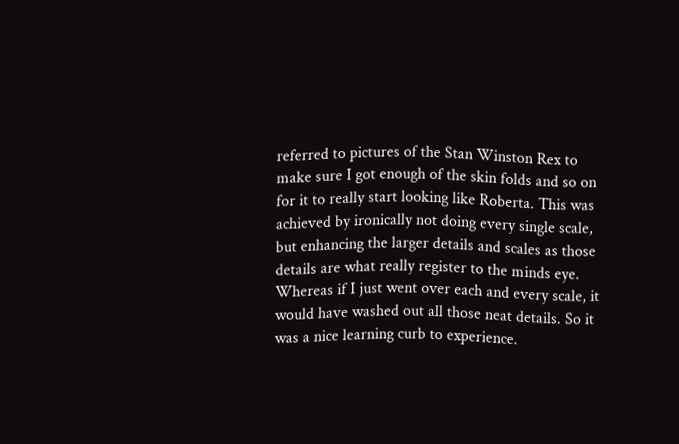referred to pictures of the Stan Winston Rex to make sure I got enough of the skin folds and so on for it to really start looking like Roberta. This was achieved by ironically not doing every single scale, but enhancing the larger details and scales as those details are what really register to the minds eye. Whereas if I just went over each and every scale, it would have washed out all those neat details. So it was a nice learning curb to experience.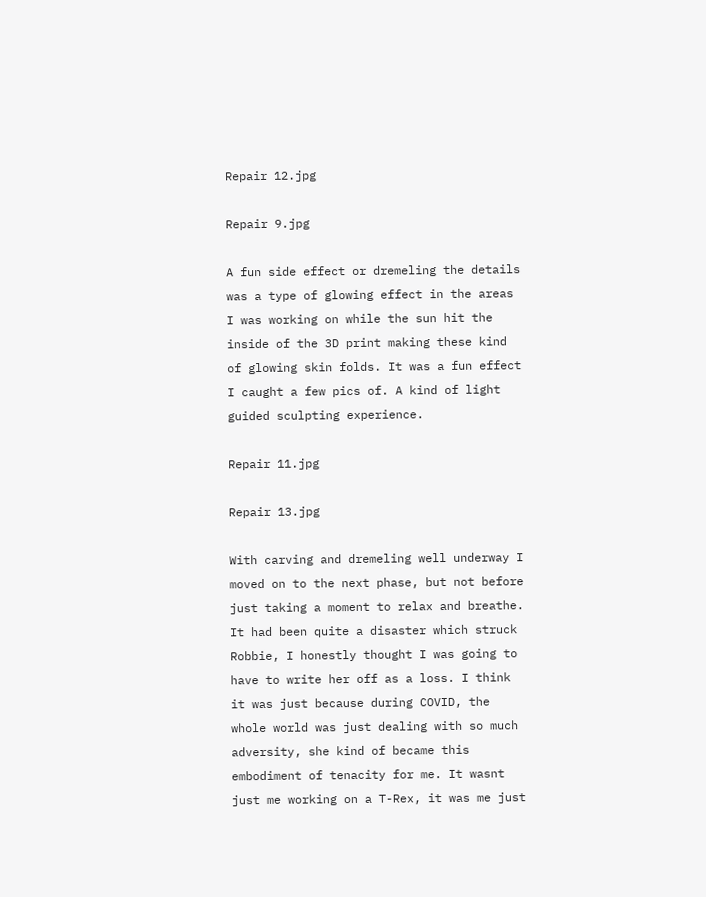Repair 12.jpg

Repair 9.jpg

A fun side effect or dremeling the details was a type of glowing effect in the areas I was working on while the sun hit the inside of the 3D print making these kind of glowing skin folds. It was a fun effect I caught a few pics of. A kind of light guided sculpting experience.

Repair 11.jpg

Repair 13.jpg

With carving and dremeling well underway I moved on to the next phase, but not before just taking a moment to relax and breathe. It had been quite a disaster which struck Robbie, I honestly thought I was going to have to write her off as a loss. I think it was just because during COVID, the whole world was just dealing with so much adversity, she kind of became this embodiment of tenacity for me. It wasnt just me working on a T-Rex, it was me just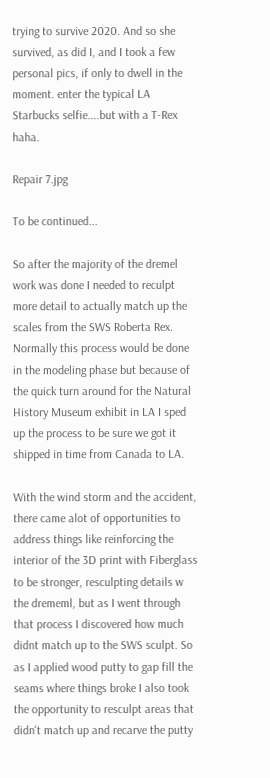trying to survive 2020. And so she survived, as did I, and I took a few personal pics, if only to dwell in the moment. enter the typical LA Starbucks selfie....but with a T-Rex haha.

Repair 7.jpg

To be continued...

So after the majority of the dremel work was done I needed to reculpt more detail to actually match up the scales from the SWS Roberta Rex. Normally this process would be done in the modeling phase but because of the quick turn around for the Natural History Museum exhibit in LA I sped up the process to be sure we got it shipped in time from Canada to LA.

With the wind storm and the accident, there came alot of opportunities to address things like reinforcing the interior of the 3D print with Fiberglass to be stronger, resculpting details w the drememl, but as I went through that process I discovered how much didnt match up to the SWS sculpt. So as I applied wood putty to gap fill the seams where things broke I also took the opportunity to resculpt areas that didn't match up and recarve the putty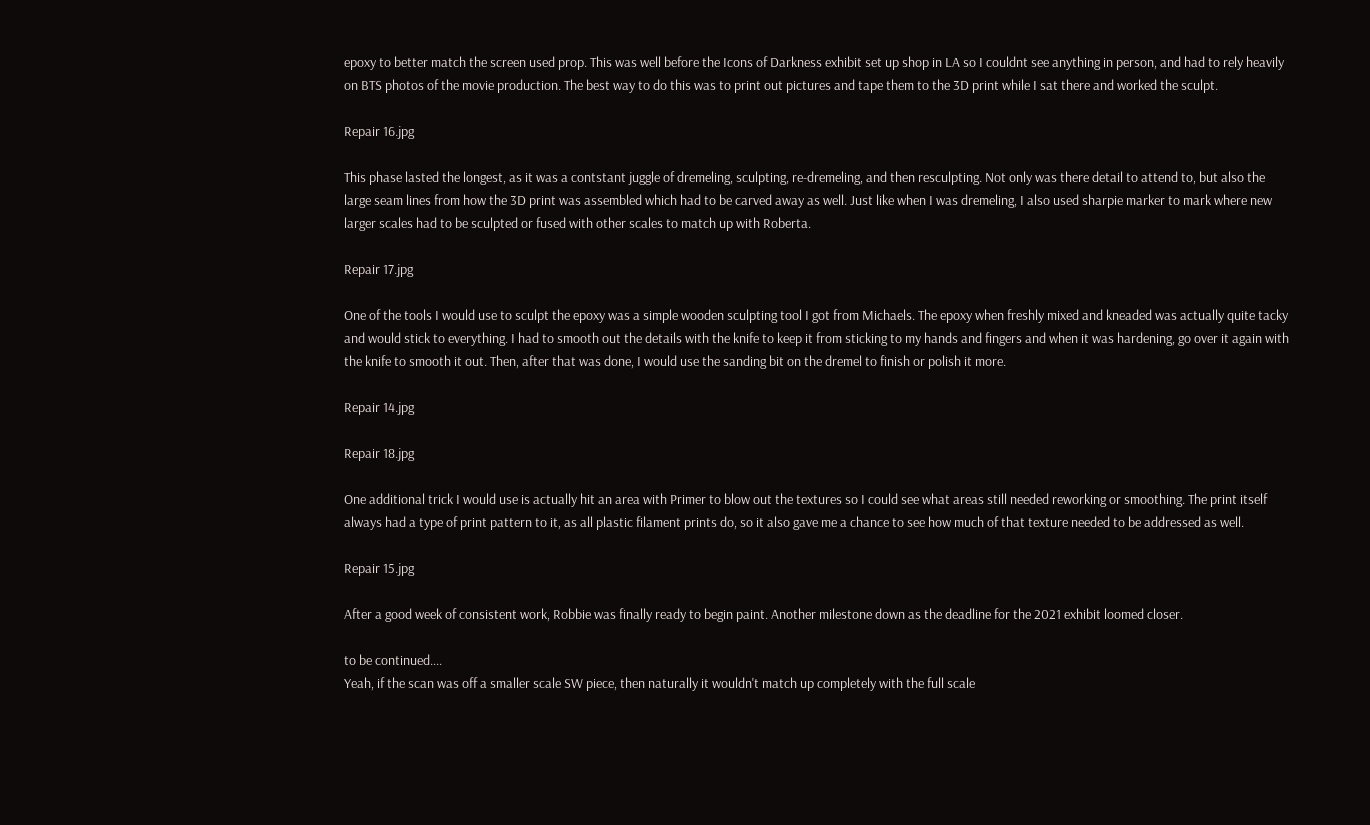epoxy to better match the screen used prop. This was well before the Icons of Darkness exhibit set up shop in LA so I couldnt see anything in person, and had to rely heavily on BTS photos of the movie production. The best way to do this was to print out pictures and tape them to the 3D print while I sat there and worked the sculpt.

Repair 16.jpg

This phase lasted the longest, as it was a contstant juggle of dremeling, sculpting, re-dremeling, and then resculpting. Not only was there detail to attend to, but also the large seam lines from how the 3D print was assembled which had to be carved away as well. Just like when I was dremeling, I also used sharpie marker to mark where new larger scales had to be sculpted or fused with other scales to match up with Roberta.

Repair 17.jpg

One of the tools I would use to sculpt the epoxy was a simple wooden sculpting tool I got from Michaels. The epoxy when freshly mixed and kneaded was actually quite tacky and would stick to everything. I had to smooth out the details with the knife to keep it from sticking to my hands and fingers and when it was hardening, go over it again with the knife to smooth it out. Then, after that was done, I would use the sanding bit on the dremel to finish or polish it more.

Repair 14.jpg

Repair 18.jpg

One additional trick I would use is actually hit an area with Primer to blow out the textures so I could see what areas still needed reworking or smoothing. The print itself always had a type of print pattern to it, as all plastic filament prints do, so it also gave me a chance to see how much of that texture needed to be addressed as well.

Repair 15.jpg

After a good week of consistent work, Robbie was finally ready to begin paint. Another milestone down as the deadline for the 2021 exhibit loomed closer.

to be continued....
Yeah, if the scan was off a smaller scale SW piece, then naturally it wouldn't match up completely with the full scale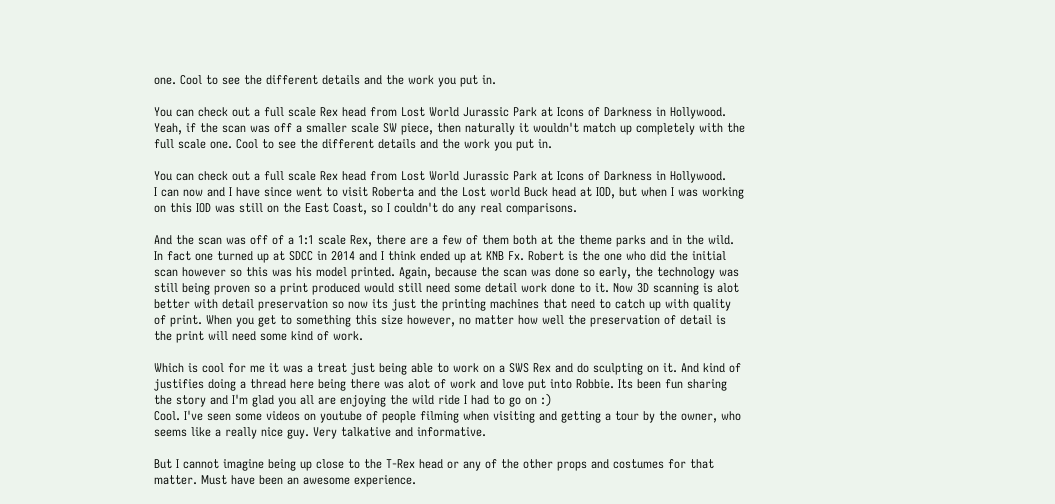one. Cool to see the different details and the work you put in.

You can check out a full scale Rex head from Lost World Jurassic Park at Icons of Darkness in Hollywood.
Yeah, if the scan was off a smaller scale SW piece, then naturally it wouldn't match up completely with the full scale one. Cool to see the different details and the work you put in.

You can check out a full scale Rex head from Lost World Jurassic Park at Icons of Darkness in Hollywood.
I can now and I have since went to visit Roberta and the Lost world Buck head at IOD, but when I was working on this IOD was still on the East Coast, so I couldn't do any real comparisons.

And the scan was off of a 1:1 scale Rex, there are a few of them both at the theme parks and in the wild. In fact one turned up at SDCC in 2014 and I think ended up at KNB Fx. Robert is the one who did the initial scan however so this was his model printed. Again, because the scan was done so early, the technology was still being proven so a print produced would still need some detail work done to it. Now 3D scanning is alot better with detail preservation so now its just the printing machines that need to catch up with quality of print. When you get to something this size however, no matter how well the preservation of detail is the print will need some kind of work.

Which is cool for me it was a treat just being able to work on a SWS Rex and do sculpting on it. And kind of justifies doing a thread here being there was alot of work and love put into Robbie. Its been fun sharing the story and I'm glad you all are enjoying the wild ride I had to go on :)
Cool. I've seen some videos on youtube of people filming when visiting and getting a tour by the owner, who seems like a really nice guy. Very talkative and informative.

But I cannot imagine being up close to the T-Rex head or any of the other props and costumes for that matter. Must have been an awesome experience.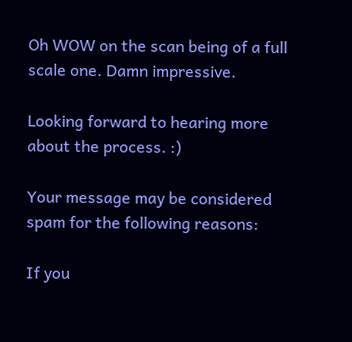Oh WOW on the scan being of a full scale one. Damn impressive.

Looking forward to hearing more about the process. :)

Your message may be considered spam for the following reasons:

If you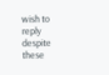wish to reply despite these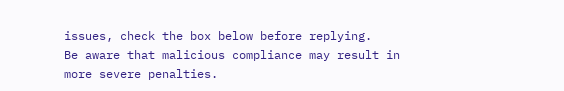issues, check the box below before replying.
Be aware that malicious compliance may result in more severe penalties.